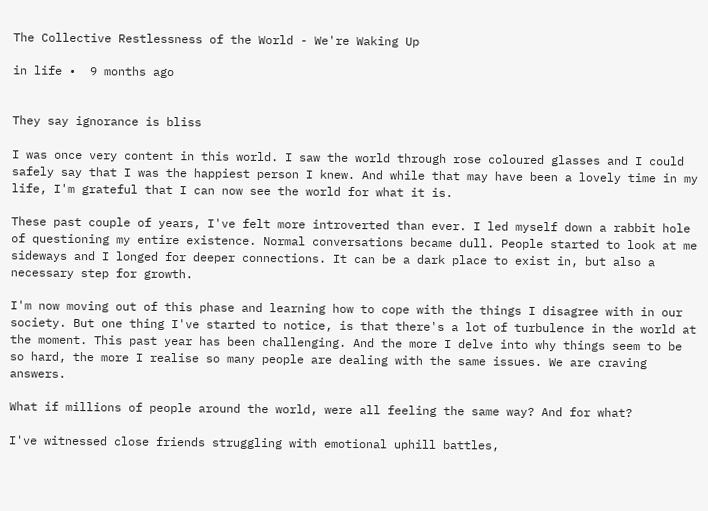The Collective Restlessness of the World - We're Waking Up

in life •  9 months ago


They say ignorance is bliss

I was once very content in this world. I saw the world through rose coloured glasses and I could safely say that I was the happiest person I knew. And while that may have been a lovely time in my life, I'm grateful that I can now see the world for what it is.

These past couple of years, I've felt more introverted than ever. I led myself down a rabbit hole of questioning my entire existence. Normal conversations became dull. People started to look at me sideways and I longed for deeper connections. It can be a dark place to exist in, but also a necessary step for growth.

I'm now moving out of this phase and learning how to cope with the things I disagree with in our society. But one thing I've started to notice, is that there's a lot of turbulence in the world at the moment. This past year has been challenging. And the more I delve into why things seem to be so hard, the more I realise so many people are dealing with the same issues. We are craving answers.

What if millions of people around the world, were all feeling the same way? And for what?

I've witnessed close friends struggling with emotional uphill battles,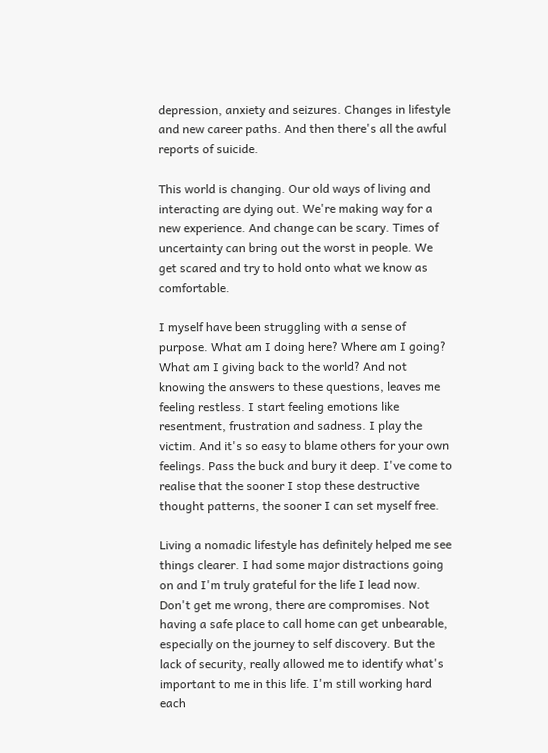depression, anxiety and seizures. Changes in lifestyle and new career paths. And then there's all the awful reports of suicide.

This world is changing. Our old ways of living and interacting are dying out. We're making way for a new experience. And change can be scary. Times of uncertainty can bring out the worst in people. We get scared and try to hold onto what we know as comfortable.

I myself have been struggling with a sense of purpose. What am I doing here? Where am I going? What am I giving back to the world? And not knowing the answers to these questions, leaves me feeling restless. I start feeling emotions like resentment, frustration and sadness. I play the victim. And it's so easy to blame others for your own feelings. Pass the buck and bury it deep. I've come to realise that the sooner I stop these destructive thought patterns, the sooner I can set myself free.

Living a nomadic lifestyle has definitely helped me see things clearer. I had some major distractions going on and I'm truly grateful for the life I lead now. Don't get me wrong, there are compromises. Not having a safe place to call home can get unbearable, especially on the journey to self discovery. But the lack of security, really allowed me to identify what's important to me in this life. I'm still working hard each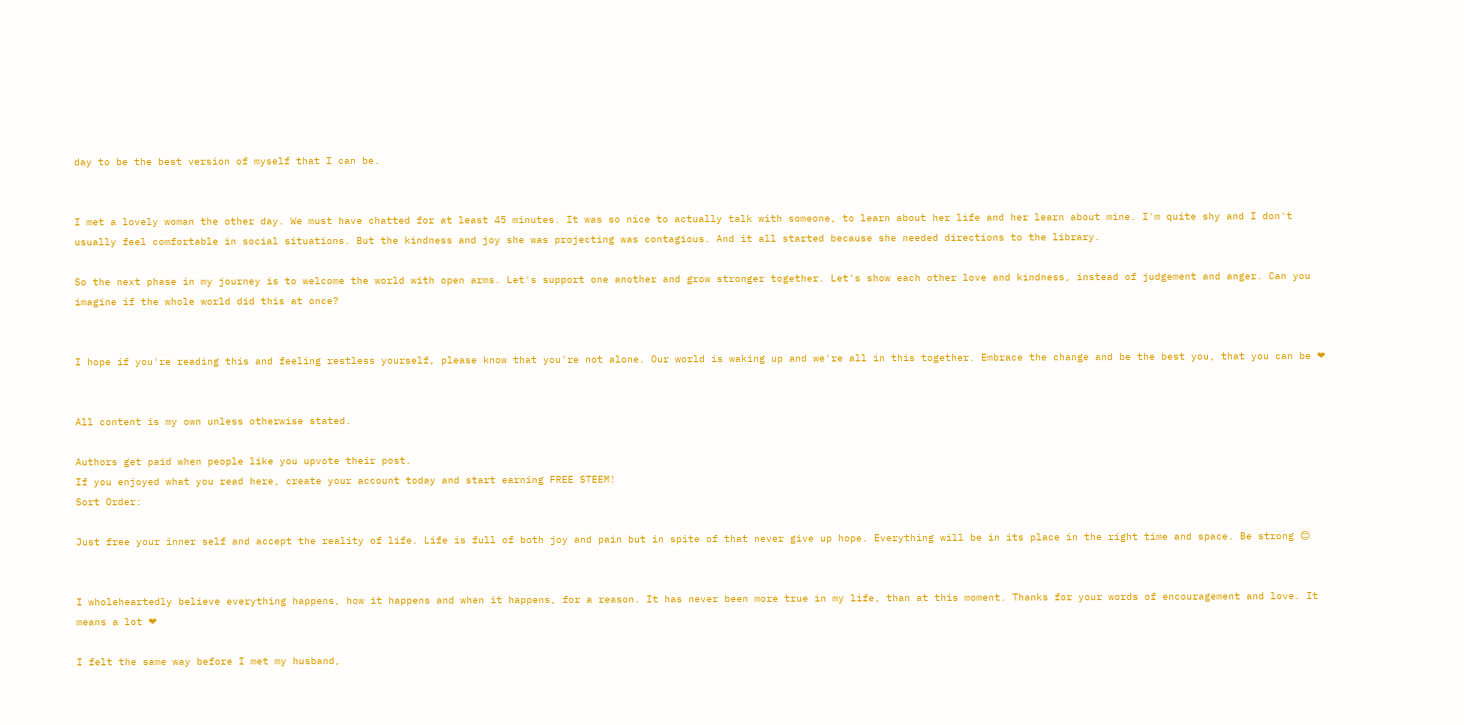day to be the best version of myself that I can be.


I met a lovely woman the other day. We must have chatted for at least 45 minutes. It was so nice to actually talk with someone, to learn about her life and her learn about mine. I'm quite shy and I don't usually feel comfortable in social situations. But the kindness and joy she was projecting was contagious. And it all started because she needed directions to the library.

So the next phase in my journey is to welcome the world with open arms. Let's support one another and grow stronger together. Let's show each other love and kindness, instead of judgement and anger. Can you imagine if the whole world did this at once?


I hope if you're reading this and feeling restless yourself, please know that you're not alone. Our world is waking up and we're all in this together. Embrace the change and be the best you, that you can be ❤


All content is my own unless otherwise stated.

Authors get paid when people like you upvote their post.
If you enjoyed what you read here, create your account today and start earning FREE STEEM!
Sort Order:

Just free your inner self and accept the reality of life. Life is full of both joy and pain but in spite of that never give up hope. Everything will be in its place in the right time and space. Be strong 😊


I wholeheartedly believe everything happens, how it happens and when it happens, for a reason. It has never been more true in my life, than at this moment. Thanks for your words of encouragement and love. It means a lot ❤

I felt the same way before I met my husband,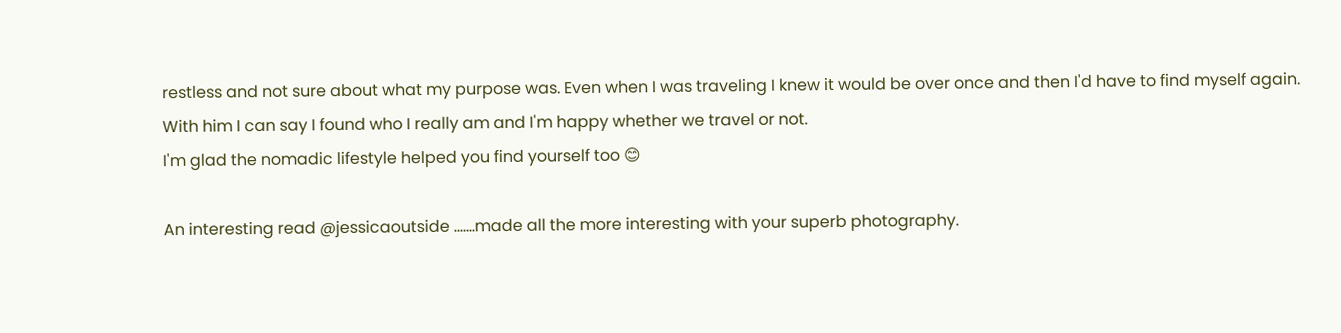restless and not sure about what my purpose was. Even when I was traveling I knew it would be over once and then I'd have to find myself again. With him I can say I found who I really am and I'm happy whether we travel or not.
I'm glad the nomadic lifestyle helped you find yourself too 😊

An interesting read @jessicaoutside .......made all the more interesting with your superb photography.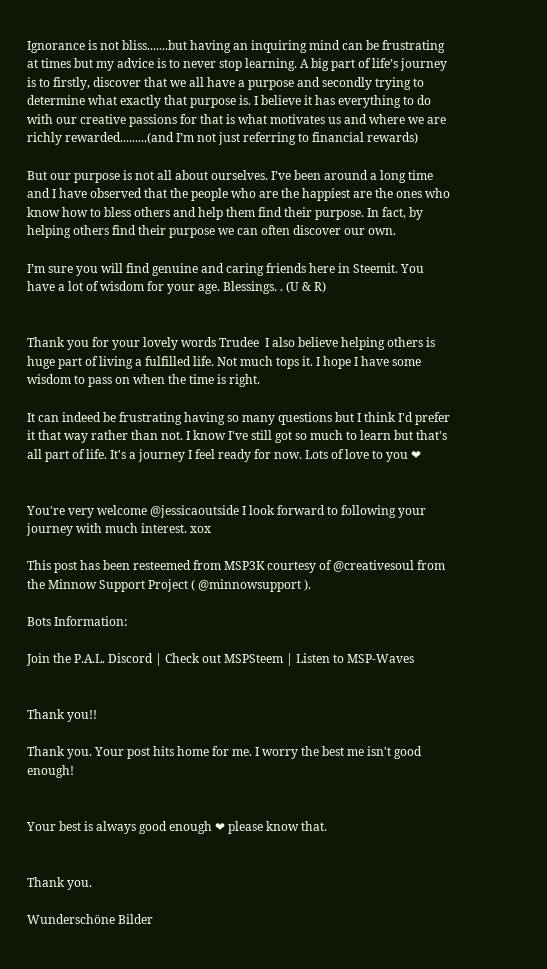Ignorance is not bliss.......but having an inquiring mind can be frustrating at times but my advice is to never stop learning. A big part of life’s journey is to firstly, discover that we all have a purpose and secondly trying to determine what exactly that purpose is. I believe it has everything to do with our creative passions for that is what motivates us and where we are richly rewarded.........(and I’m not just referring to financial rewards)

But our purpose is not all about ourselves. I’ve been around a long time and I have observed that the people who are the happiest are the ones who know how to bless others and help them find their purpose. In fact, by helping others find their purpose we can often discover our own.

I’m sure you will find genuine and caring friends here in Steemit. You have a lot of wisdom for your age. Blessings. . (U & R)


Thank you for your lovely words Trudee  I also believe helping others is huge part of living a fulfilled life. Not much tops it. I hope I have some wisdom to pass on when the time is right.

It can indeed be frustrating having so many questions but I think I'd prefer it that way rather than not. I know I've still got so much to learn but that's all part of life. It's a journey I feel ready for now. Lots of love to you ❤


You're very welcome @jessicaoutside I look forward to following your journey with much interest. xox

This post has been resteemed from MSP3K courtesy of @creativesoul from the Minnow Support Project ( @minnowsupport ).

Bots Information:

Join the P.A.L. Discord | Check out MSPSteem | Listen to MSP-Waves


Thank you!!

Thank you. Your post hits home for me. I worry the best me isn't good enough!


Your best is always good enough ❤ please know that.


Thank you.

Wunderschöne Bilder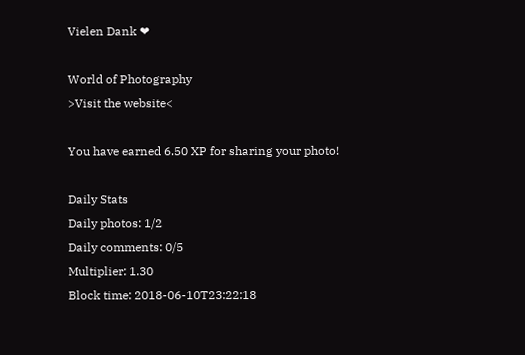Vielen Dank ❤

World of Photography
>Visit the website<

You have earned 6.50 XP for sharing your photo!

Daily Stats
Daily photos: 1/2
Daily comments: 0/5
Multiplier: 1.30
Block time: 2018-06-10T23:22:18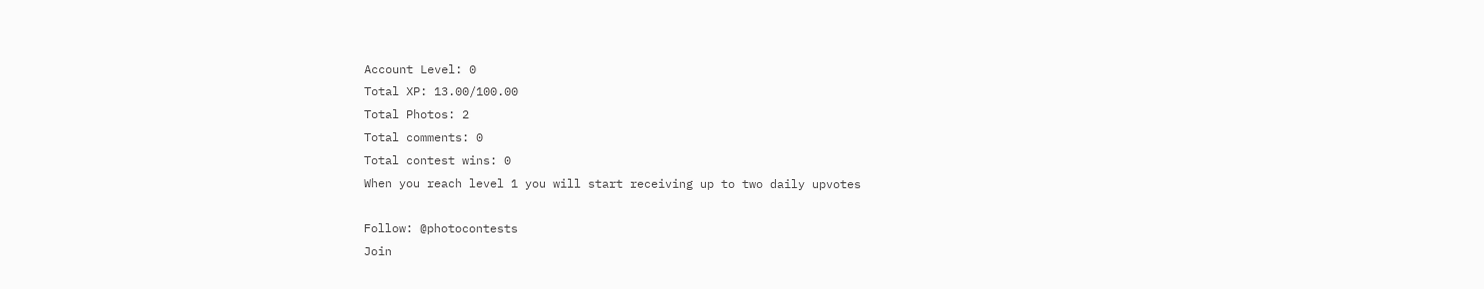Account Level: 0
Total XP: 13.00/100.00
Total Photos: 2
Total comments: 0
Total contest wins: 0
When you reach level 1 you will start receiving up to two daily upvotes

Follow: @photocontests
Join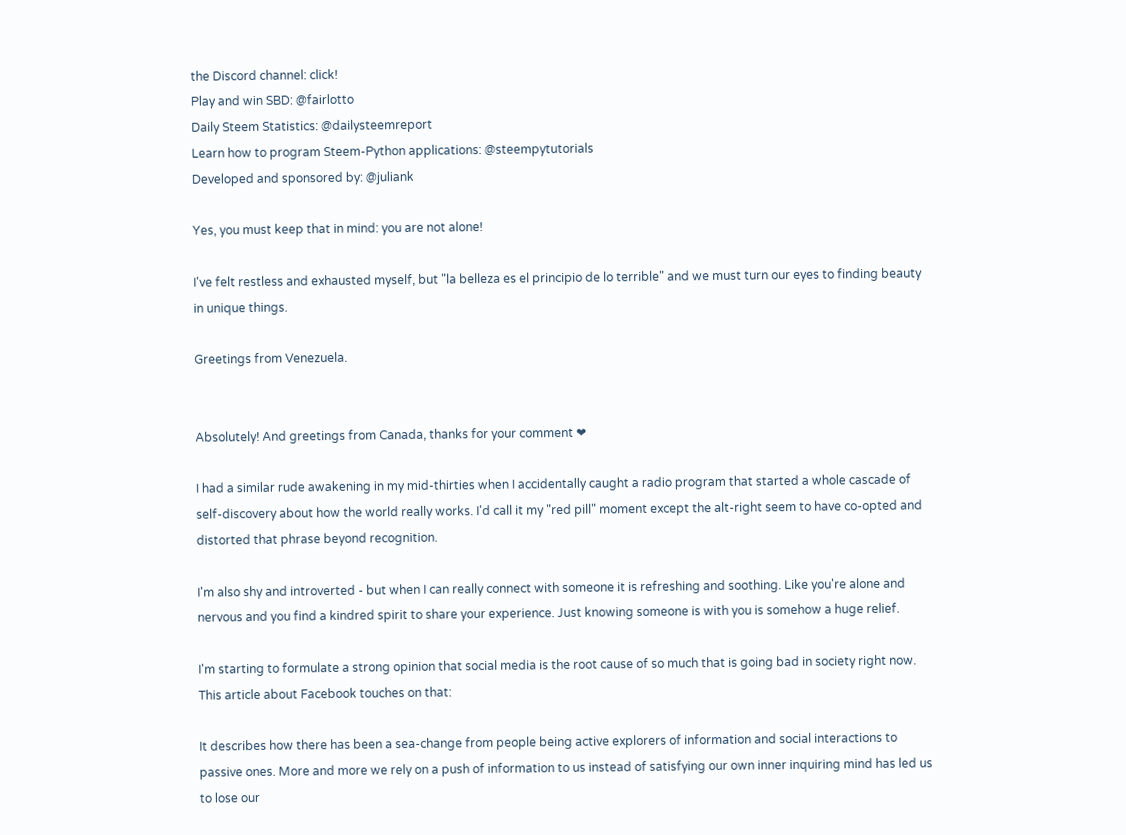the Discord channel: click!
Play and win SBD: @fairlotto
Daily Steem Statistics: @dailysteemreport
Learn how to program Steem-Python applications: @steempytutorials
Developed and sponsored by: @juliank

Yes, you must keep that in mind: you are not alone!

I've felt restless and exhausted myself, but "la belleza es el principio de lo terrible" and we must turn our eyes to finding beauty in unique things.

Greetings from Venezuela.


Absolutely! And greetings from Canada, thanks for your comment ❤

I had a similar rude awakening in my mid-thirties when I accidentally caught a radio program that started a whole cascade of self-discovery about how the world really works. I'd call it my "red pill" moment except the alt-right seem to have co-opted and distorted that phrase beyond recognition.

I'm also shy and introverted - but when I can really connect with someone it is refreshing and soothing. Like you're alone and nervous and you find a kindred spirit to share your experience. Just knowing someone is with you is somehow a huge relief.

I'm starting to formulate a strong opinion that social media is the root cause of so much that is going bad in society right now. This article about Facebook touches on that:

It describes how there has been a sea-change from people being active explorers of information and social interactions to passive ones. More and more we rely on a push of information to us instead of satisfying our own inner inquiring mind has led us to lose our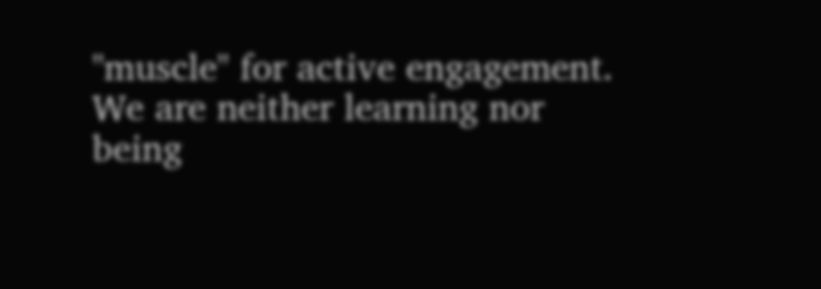"muscle" for active engagement. We are neither learning nor being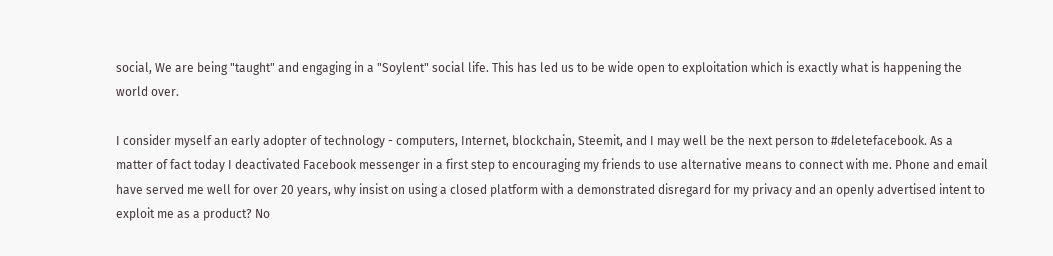social, We are being "taught" and engaging in a "Soylent" social life. This has led us to be wide open to exploitation which is exactly what is happening the world over.

I consider myself an early adopter of technology - computers, Internet, blockchain, Steemit, and I may well be the next person to #deletefacebook. As a matter of fact today I deactivated Facebook messenger in a first step to encouraging my friends to use alternative means to connect with me. Phone and email have served me well for over 20 years, why insist on using a closed platform with a demonstrated disregard for my privacy and an openly advertised intent to exploit me as a product? No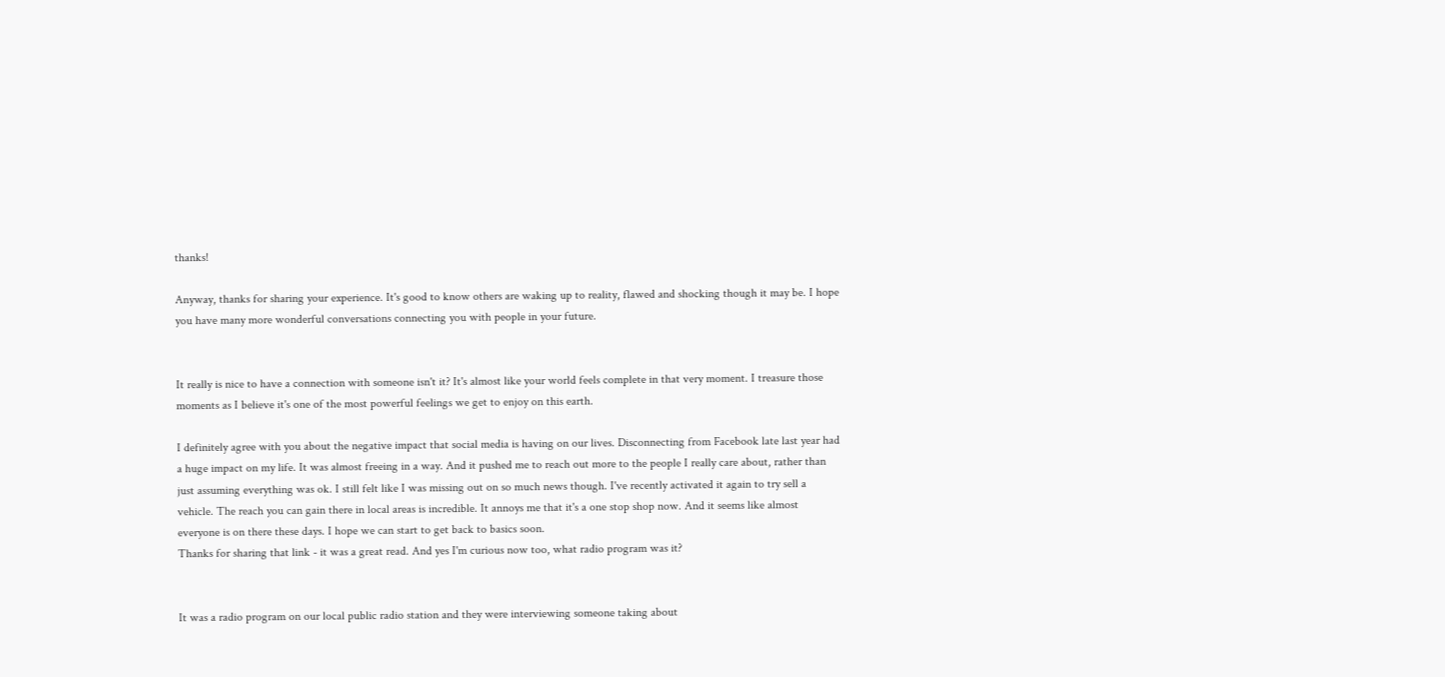thanks!

Anyway, thanks for sharing your experience. It's good to know others are waking up to reality, flawed and shocking though it may be. I hope you have many more wonderful conversations connecting you with people in your future.


It really is nice to have a connection with someone isn't it? It's almost like your world feels complete in that very moment. I treasure those moments as I believe it's one of the most powerful feelings we get to enjoy on this earth.

I definitely agree with you about the negative impact that social media is having on our lives. Disconnecting from Facebook late last year had a huge impact on my life. It was almost freeing in a way. And it pushed me to reach out more to the people I really care about, rather than just assuming everything was ok. I still felt like I was missing out on so much news though. I've recently activated it again to try sell a vehicle. The reach you can gain there in local areas is incredible. It annoys me that it's a one stop shop now. And it seems like almost everyone is on there these days. I hope we can start to get back to basics soon.
Thanks for sharing that link - it was a great read. And yes I'm curious now too, what radio program was it?


It was a radio program on our local public radio station and they were interviewing someone taking about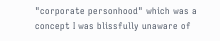"corporate personhood" which was a concept I was blissfully unaware of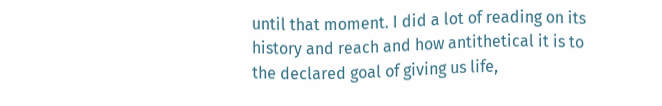until that moment. I did a lot of reading on its history and reach and how antithetical it is to the declared goal of giving us life,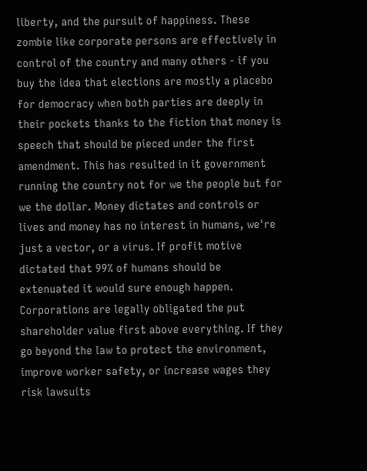liberty, and the pursuit of happiness. These zombie like corporate persons are effectively in control of the country and many others - if you buy the idea that elections are mostly a placebo for democracy when both parties are deeply in their pockets thanks to the fiction that money is speech that should be pieced under the first amendment. This has resulted in it government running the country not for we the people but for we the dollar. Money dictates and controls or lives and money has no interest in humans, we're just a vector, or a virus. If profit motive dictated that 99% of humans should be extenuated it would sure enough happen. Corporations are legally obligated the put shareholder value first above everything. If they go beyond the law to protect the environment, improve worker safety, or increase wages they risk lawsuits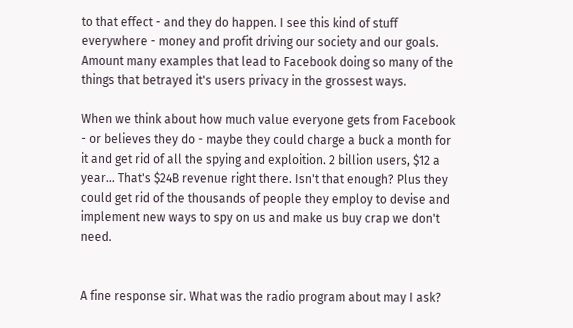to that effect - and they do happen. I see this kind of stuff everywhere - money and profit driving our society and our goals. Amount many examples that lead to Facebook doing so many of the things that betrayed it's users privacy in the grossest ways.

When we think about how much value everyone gets from Facebook - or believes they do - maybe they could charge a buck a month for it and get rid of all the spying and exploition. 2 billion users, $12 a year... That's $24B revenue right there. Isn't that enough? Plus they could get rid of the thousands of people they employ to devise and implement new ways to spy on us and make us buy crap we don't need.


A fine response sir. What was the radio program about may I ask?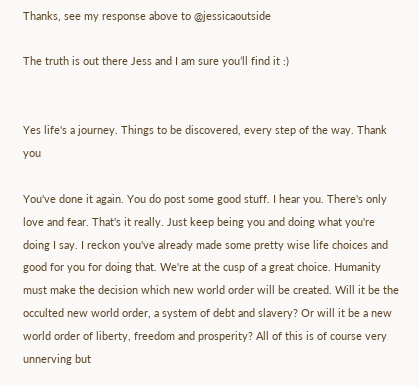Thanks, see my response above to @jessicaoutside

The truth is out there Jess and I am sure you’ll find it :)


Yes life's a journey. Things to be discovered, every step of the way. Thank you

You've done it again. You do post some good stuff. I hear you. There's only love and fear. That's it really. Just keep being you and doing what you're doing I say. I reckon you've already made some pretty wise life choices and good for you for doing that. We're at the cusp of a great choice. Humanity must make the decision which new world order will be created. Will it be the occulted new world order, a system of debt and slavery? Or will it be a new world order of liberty, freedom and prosperity? All of this is of course very unnerving but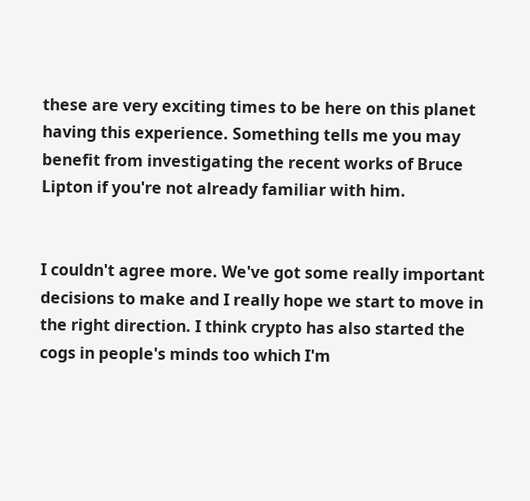these are very exciting times to be here on this planet having this experience. Something tells me you may benefit from investigating the recent works of Bruce Lipton if you're not already familiar with him.


I couldn't agree more. We've got some really important decisions to make and I really hope we start to move in the right direction. I think crypto has also started the cogs in people's minds too which I'm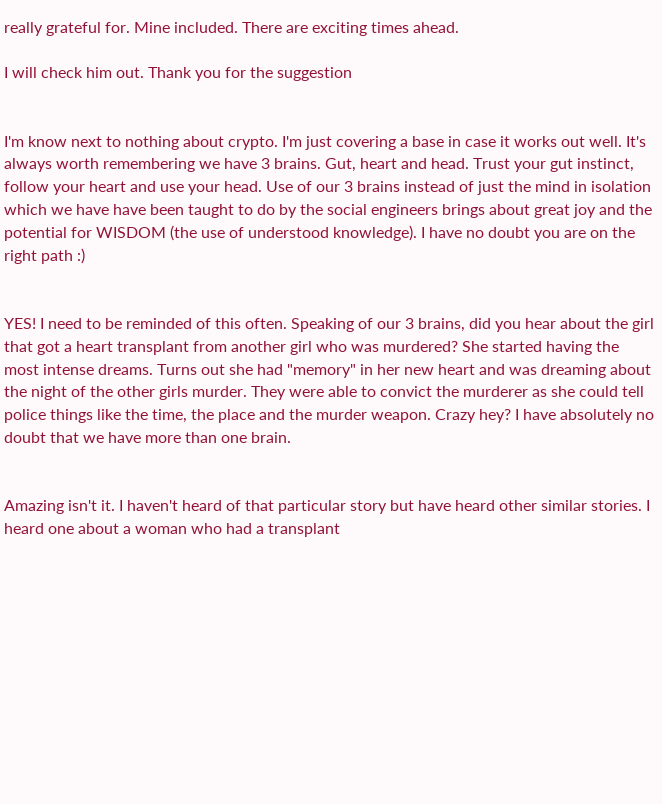really grateful for. Mine included. There are exciting times ahead.

I will check him out. Thank you for the suggestion


I'm know next to nothing about crypto. I'm just covering a base in case it works out well. It's always worth remembering we have 3 brains. Gut, heart and head. Trust your gut instinct, follow your heart and use your head. Use of our 3 brains instead of just the mind in isolation which we have have been taught to do by the social engineers brings about great joy and the potential for WISDOM (the use of understood knowledge). I have no doubt you are on the right path :)


YES! I need to be reminded of this often. Speaking of our 3 brains, did you hear about the girl that got a heart transplant from another girl who was murdered? She started having the most intense dreams. Turns out she had "memory" in her new heart and was dreaming about the night of the other girls murder. They were able to convict the murderer as she could tell police things like the time, the place and the murder weapon. Crazy hey? I have absolutely no doubt that we have more than one brain.


Amazing isn't it. I haven't heard of that particular story but have heard other similar stories. I heard one about a woman who had a transplant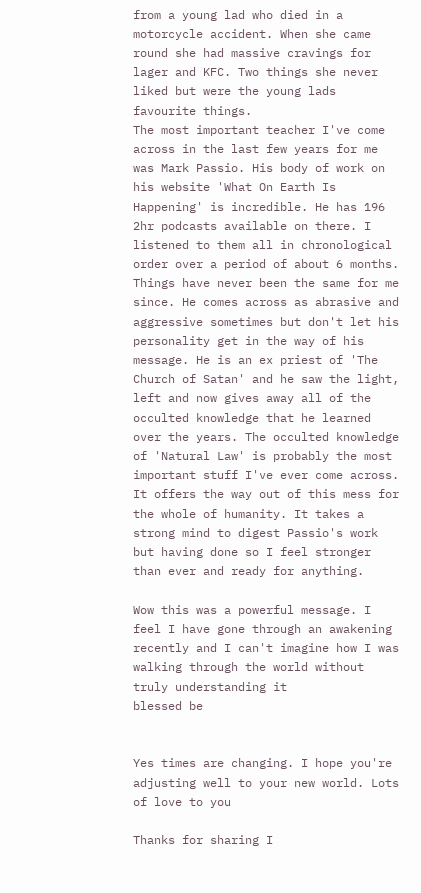from a young lad who died in a motorcycle accident. When she came round she had massive cravings for lager and KFC. Two things she never liked but were the young lads favourite things.
The most important teacher I've come across in the last few years for me was Mark Passio. His body of work on his website 'What On Earth Is Happening' is incredible. He has 196 2hr podcasts available on there. I listened to them all in chronological order over a period of about 6 months. Things have never been the same for me since. He comes across as abrasive and aggressive sometimes but don't let his personality get in the way of his message. He is an ex priest of 'The Church of Satan' and he saw the light, left and now gives away all of the occulted knowledge that he learned over the years. The occulted knowledge of 'Natural Law' is probably the most important stuff I've ever come across. It offers the way out of this mess for the whole of humanity. It takes a strong mind to digest Passio's work but having done so I feel stronger than ever and ready for anything.

Wow this was a powerful message. I feel I have gone through an awakening recently and I can't imagine how I was walking through the world without truly understanding it
blessed be


Yes times are changing. I hope you're adjusting well to your new world. Lots of love to you

Thanks for sharing I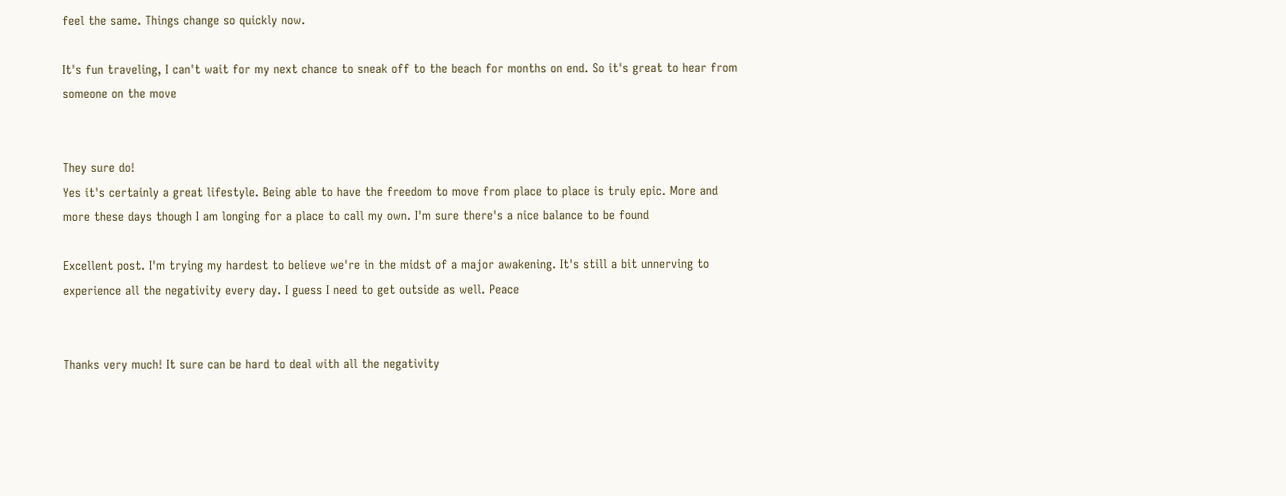feel the same. Things change so quickly now.

It's fun traveling, I can't wait for my next chance to sneak off to the beach for months on end. So it's great to hear from someone on the move


They sure do!
Yes it's certainly a great lifestyle. Being able to have the freedom to move from place to place is truly epic. More and more these days though I am longing for a place to call my own. I'm sure there's a nice balance to be found

Excellent post. I'm trying my hardest to believe we're in the midst of a major awakening. It's still a bit unnerving to experience all the negativity every day. I guess I need to get outside as well. Peace


Thanks very much! It sure can be hard to deal with all the negativity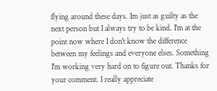flying around these days. Im just as guilty as the next person but I always try to be kind. I'm at the point now where I don't know the difference between my feelings and everyone elses. Something I'm working very hard on to figure out. Thanks for your comment. I really appreciate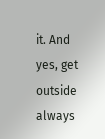it. And yes, get outside always